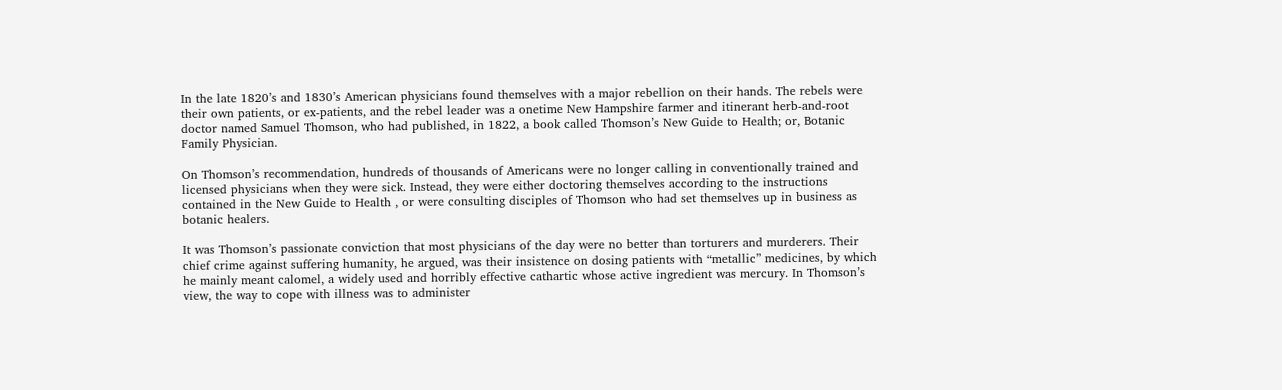In the late 1820’s and 1830’s American physicians found themselves with a major rebellion on their hands. The rebels were their own patients, or ex-patients, and the rebel leader was a onetime New Hampshire farmer and itinerant herb-and-root doctor named Samuel Thomson, who had published, in 1822, a book called Thomson’s New Guide to Health; or, Botanic Family Physician.

On Thomson’s recommendation, hundreds of thousands of Americans were no longer calling in conventionally trained and licensed physicians when they were sick. Instead, they were either doctoring themselves according to the instructions contained in the New Guide to Health , or were consulting disciples of Thomson who had set themselves up in business as botanic healers.

It was Thomson’s passionate conviction that most physicians of the day were no better than torturers and murderers. Their chief crime against suffering humanity, he argued, was their insistence on dosing patients with “metallic” medicines, by which he mainly meant calomel, a widely used and horribly effective cathartic whose active ingredient was mercury. In Thomson’s view, the way to cope with illness was to administer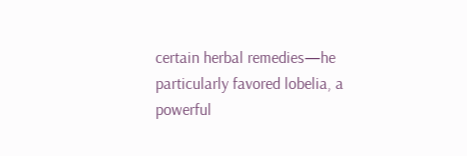certain herbal remedies—he particularly favored lobelia, a powerful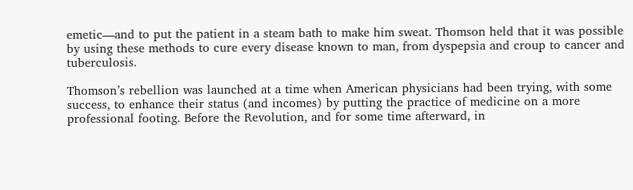emetic—and to put the patient in a steam bath to make him sweat. Thomson held that it was possible by using these methods to cure every disease known to man, from dyspepsia and croup to cancer and tuberculosis.

Thomson’s rebellion was launched at a time when American physicians had been trying, with some success, to enhance their status (and incomes) by putting the practice of medicine on a more professional footing. Before the Revolution, and for some time afterward, in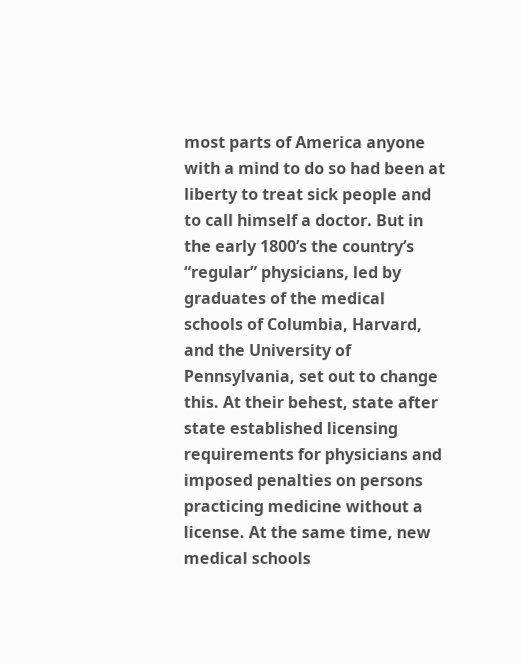most parts of America anyone with a mind to do so had been at liberty to treat sick people and to call himself a doctor. But in the early 1800’s the country’s “regular” physicians, led by graduates of the medical schools of Columbia, Harvard, and the University of Pennsylvania, set out to change this. At their behest, state after state established licensing requirements for physicians and imposed penalties on persons practicing medicine without a license. At the same time, new medical schools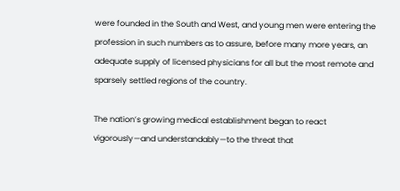were founded in the South and West, and young men were entering the profession in such numbers as to assure, before many more years, an adequate supply of licensed physicians for all but the most remote and sparsely settled regions of the country.

The nation’s growing medical establishment began to react vigorously—and understandably—to the threat that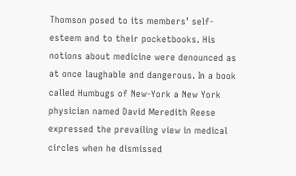Thomson posed to its members’ self-esteem and to their pocketbooks. His notions about medicine were denounced as at once laughable and dangerous. In a book called Humbugs of New-York a New York physician named David Meredith Reese expressed the prevailing view in medical circles when he dismissed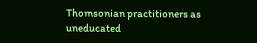Thomsonian practitioners as uneducated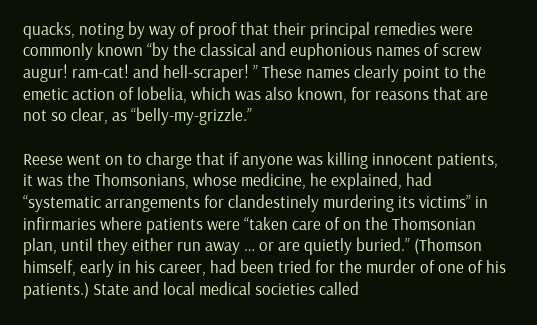quacks, noting by way of proof that their principal remedies were commonly known “by the classical and euphonious names of screw augur! ram-cat! and hell-scraper! ” These names clearly point to the emetic action of lobelia, which was also known, for reasons that are not so clear, as “belly-my-grizzle.”

Reese went on to charge that if anyone was killing innocent patients, it was the Thomsonians, whose medicine, he explained, had “systematic arrangements for clandestinely murdering its victims” in infirmaries where patients were “taken care of on the Thomsonian plan, until they either run away … or are quietly buried.” (Thomson himself, early in his career, had been tried for the murder of one of his patients.) State and local medical societies called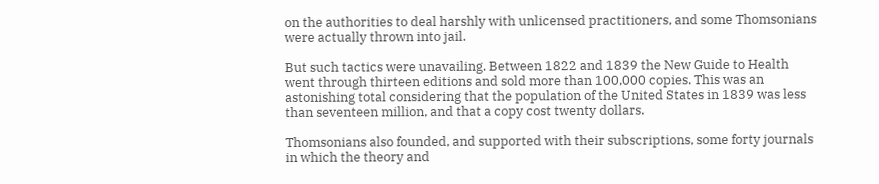on the authorities to deal harshly with unlicensed practitioners, and some Thomsonians were actually thrown into jail.

But such tactics were unavailing. Between 1822 and 1839 the New Guide to Health went through thirteen editions and sold more than 100,000 copies. This was an astonishing total considering that the population of the United States in 1839 was less than seventeen million, and that a copy cost twenty dollars.

Thomsonians also founded, and supported with their subscriptions, some forty journals in which the theory and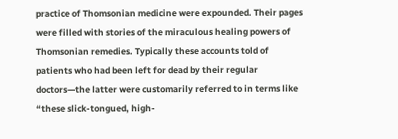practice of Thomsonian medicine were expounded. Their pages were filled with stories of the miraculous healing powers of Thomsonian remedies. Typically these accounts told of patients who had been left for dead by their regular doctors—the latter were customarily referred to in terms like “these slick-tongued, high-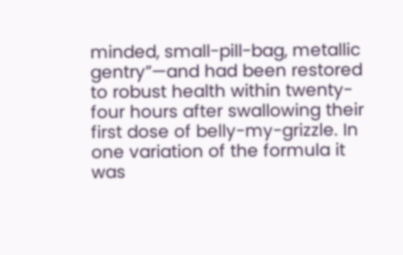minded, small-pill-bag, metallic gentry”—and had been restored to robust health within twenty-four hours after swallowing their first dose of belly-my-grizzle. In one variation of the formula it was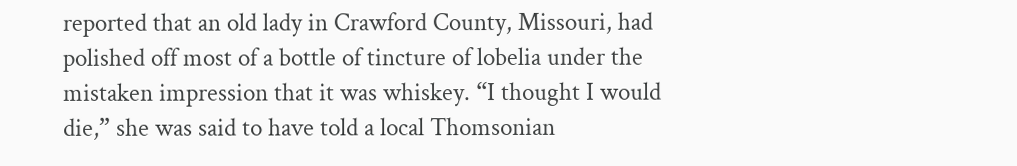reported that an old lady in Crawford County, Missouri, had polished off most of a bottle of tincture of lobelia under the mistaken impression that it was whiskey. “I thought I would die,” she was said to have told a local Thomsonian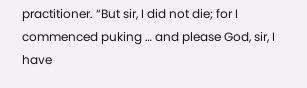practitioner. “But sir, I did not die; for I commenced puking … and please God, sir, I have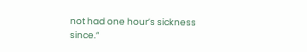not had one hour’s sickness since.”